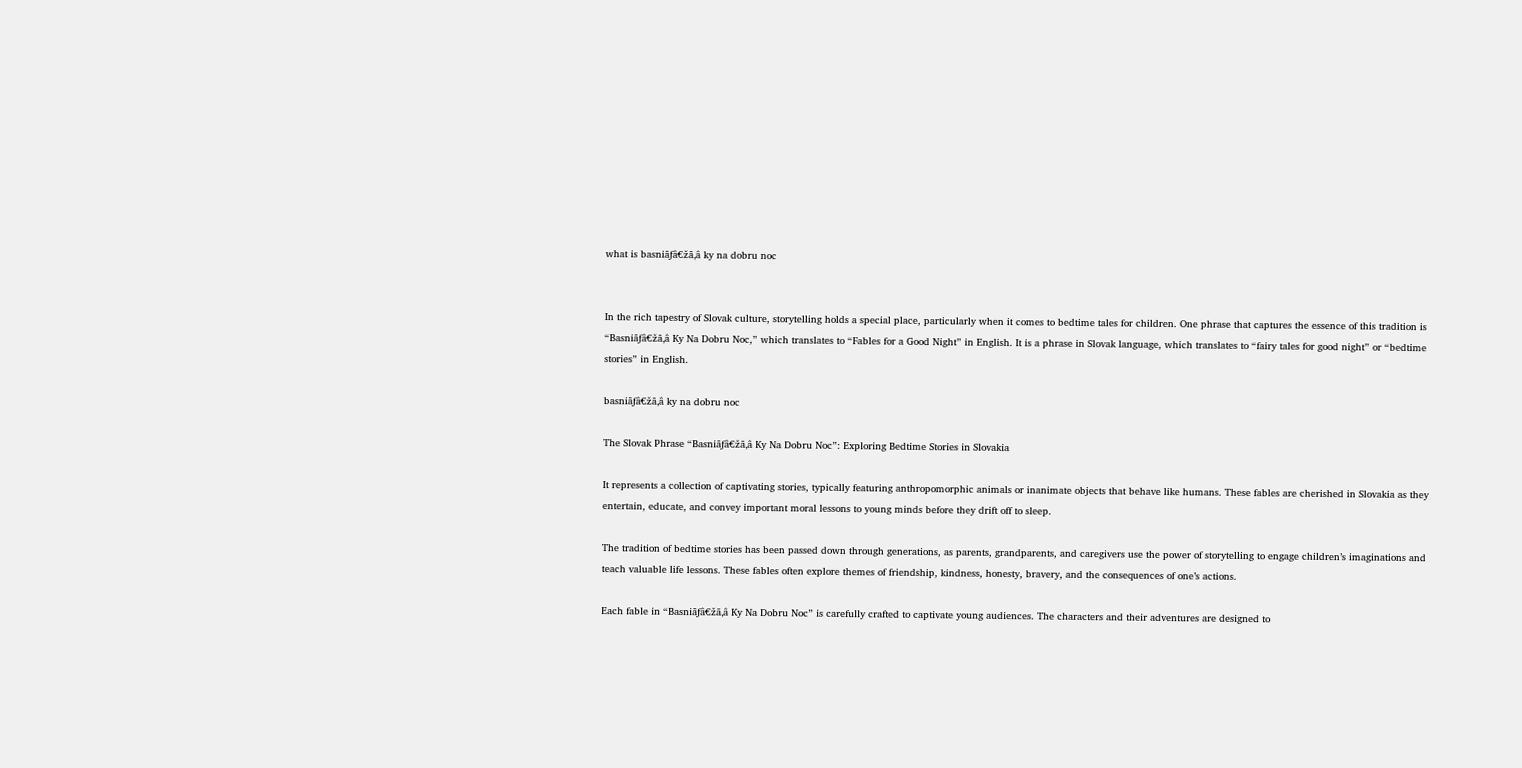what is basniãƒâ€žã‚â ky na dobru noc


In the rich tapestry of Slovak culture, storytelling holds a special place, particularly when it comes to bedtime tales for children. One phrase that captures the essence of this tradition is “Basniãƒâ€žã‚â Ky Na Dobru Noc,” which translates to “Fables for a Good Night” in English. It is a phrase in Slovak language, which translates to “fairy tales for good night” or “bedtime stories” in English.

basniãƒâ€žã‚â ky na dobru noc

The Slovak Phrase “Basniãƒâ€žã‚â Ky Na Dobru Noc”: Exploring Bedtime Stories in Slovakia

It represents a collection of captivating stories, typically featuring anthropomorphic animals or inanimate objects that behave like humans. These fables are cherished in Slovakia as they entertain, educate, and convey important moral lessons to young minds before they drift off to sleep.

The tradition of bedtime stories has been passed down through generations, as parents, grandparents, and caregivers use the power of storytelling to engage children’s imaginations and teach valuable life lessons. These fables often explore themes of friendship, kindness, honesty, bravery, and the consequences of one’s actions.

Each fable in “Basniãƒâ€žã‚â Ky Na Dobru Noc” is carefully crafted to captivate young audiences. The characters and their adventures are designed to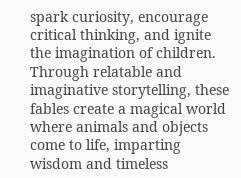spark curiosity, encourage critical thinking, and ignite the imagination of children. Through relatable and imaginative storytelling, these fables create a magical world where animals and objects come to life, imparting wisdom and timeless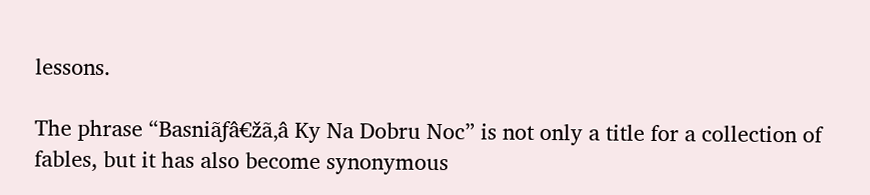lessons.

The phrase “Basniãƒâ€žã‚â Ky Na Dobru Noc” is not only a title for a collection of fables, but it has also become synonymous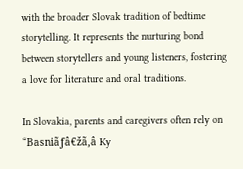with the broader Slovak tradition of bedtime storytelling. It represents the nurturing bond between storytellers and young listeners, fostering a love for literature and oral traditions.

In Slovakia, parents and caregivers often rely on “Basniãƒâ€žã‚â Ky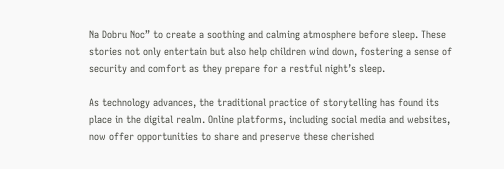Na Dobru Noc” to create a soothing and calming atmosphere before sleep. These stories not only entertain but also help children wind down, fostering a sense of security and comfort as they prepare for a restful night’s sleep.

As technology advances, the traditional practice of storytelling has found its place in the digital realm. Online platforms, including social media and websites, now offer opportunities to share and preserve these cherished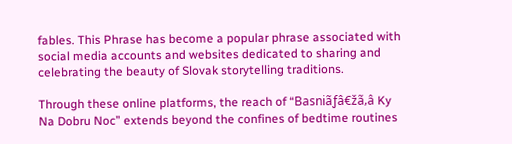fables. This Phrase has become a popular phrase associated with social media accounts and websites dedicated to sharing and celebrating the beauty of Slovak storytelling traditions.

Through these online platforms, the reach of “Basniãƒâ€žã‚â Ky Na Dobru Noc” extends beyond the confines of bedtime routines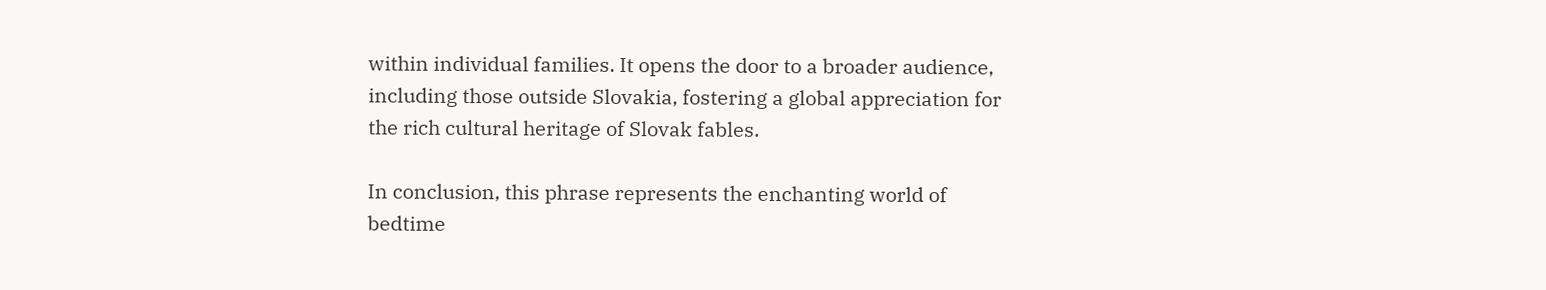within individual families. It opens the door to a broader audience, including those outside Slovakia, fostering a global appreciation for the rich cultural heritage of Slovak fables.

In conclusion, this phrase represents the enchanting world of bedtime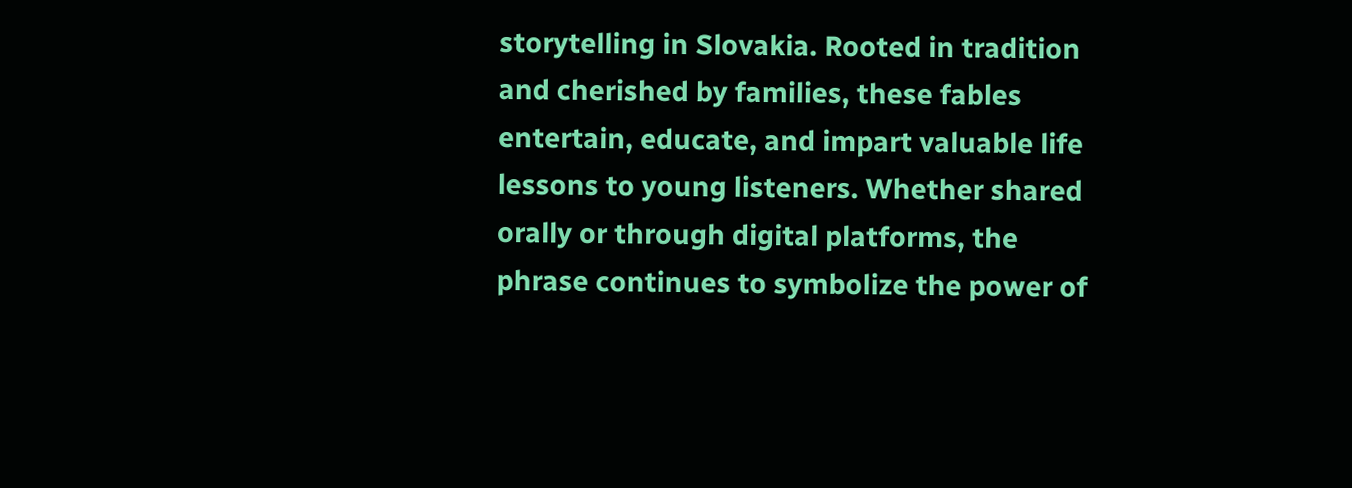storytelling in Slovakia. Rooted in tradition and cherished by families, these fables entertain, educate, and impart valuable life lessons to young listeners. Whether shared orally or through digital platforms, the phrase continues to symbolize the power of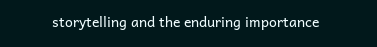storytelling and the enduring importance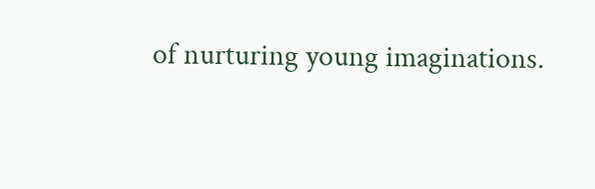of nurturing young imaginations.